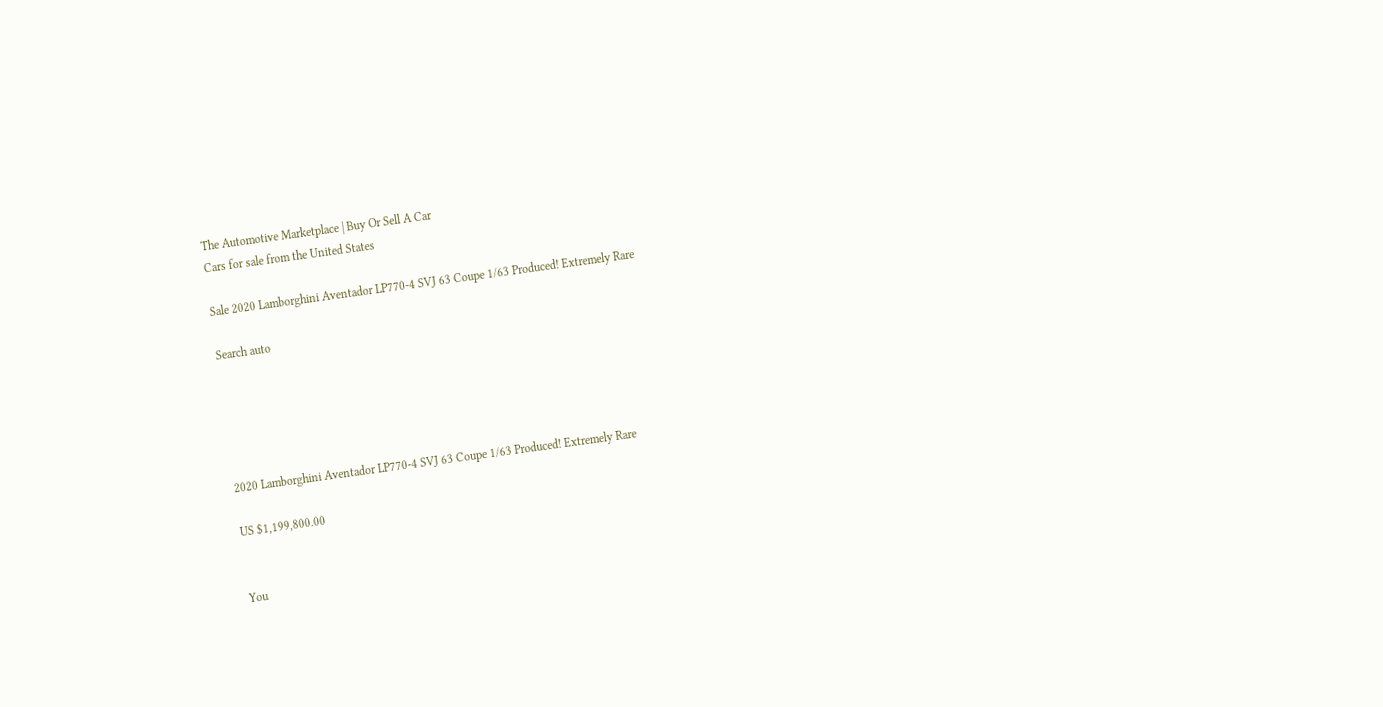The Automotive Marketplace | Buy Or Sell A Car
Cars for sale from the United States

Sale 2020 Lamborghini Aventador LP770-4 SVJ 63 Coupe 1/63 Produced! Extremely Rare

Search auto





2020 Lamborghini Aventador LP770-4 SVJ 63 Coupe 1/63 Produced! Extremely Rare

US $1,199,800.00


You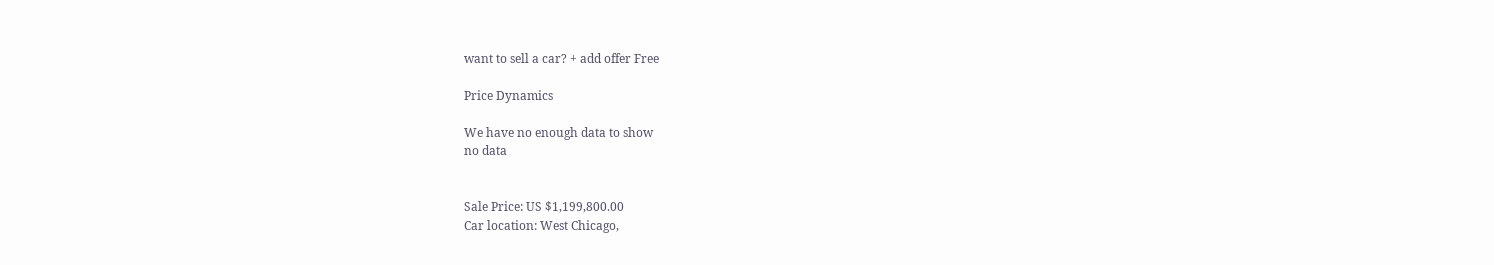want to sell a car? + add offer Free

Price Dynamics

We have no enough data to show
no data


Sale Price: US $1,199,800.00
Car location: West Chicago,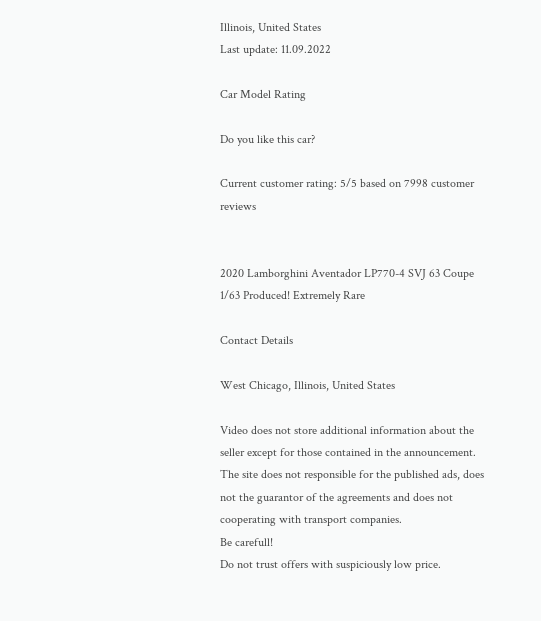Illinois, United States
Last update: 11.09.2022

Car Model Rating

Do you like this car?

Current customer rating: 5/5 based on 7998 customer reviews


2020 Lamborghini Aventador LP770-4 SVJ 63 Coupe 1/63 Produced! Extremely Rare

Contact Details

West Chicago, Illinois, United States

Video does not store additional information about the seller except for those contained in the announcement.
The site does not responsible for the published ads, does not the guarantor of the agreements and does not cooperating with transport companies.
Be carefull!
Do not trust offers with suspiciously low price.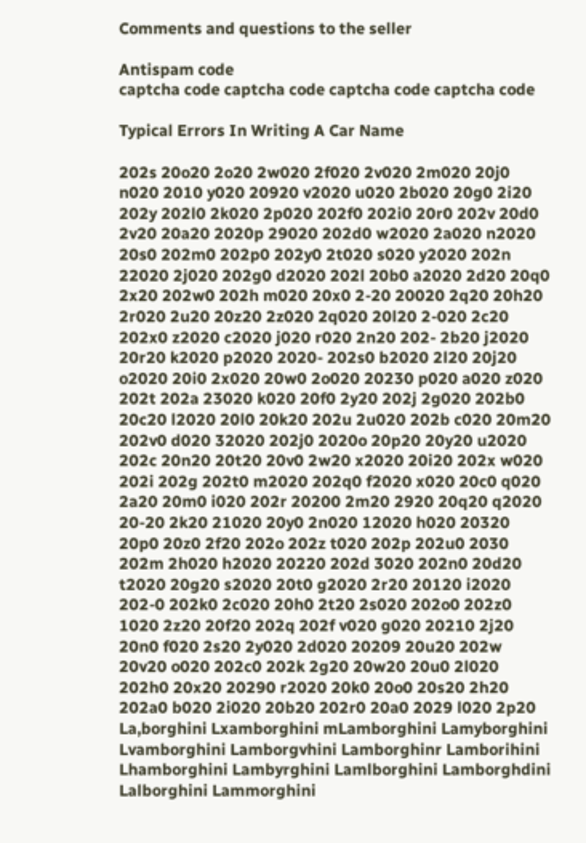Comments and questions to the seller

Antispam code
captcha code captcha code captcha code captcha code

Typical Errors In Writing A Car Name

202s 20o20 2o20 2w020 2f020 2v020 2m020 20j0 n020 2010 y020 20920 v2020 u020 2b020 20g0 2i20 202y 202l0 2k020 2p020 202f0 202i0 20r0 202v 20d0 2v20 20a20 2020p 29020 202d0 w2020 2a020 n2020 20s0 202m0 202p0 202y0 2t020 s020 y2020 202n 22020 2j020 202g0 d2020 202l 20b0 a2020 2d20 20q0 2x20 202w0 202h m020 20x0 2-20 20020 2q20 20h20 2r020 2u20 20z20 2z020 2q020 20l20 2-020 2c20 202x0 z2020 c2020 j020 r020 2n20 202- 2b20 j2020 20r20 k2020 p2020 2020- 202s0 b2020 2l20 20j20 o2020 20i0 2x020 20w0 2o020 20230 p020 a020 z020 202t 202a 23020 k020 20f0 2y20 202j 2g020 202b0 20c20 l2020 20l0 20k20 202u 2u020 202b c020 20m20 202v0 d020 32020 202j0 2020o 20p20 20y20 u2020 202c 20n20 20t20 20v0 2w20 x2020 20i20 202x w020 202i 202g 202t0 m2020 202q0 f2020 x020 20c0 q020 2a20 20m0 i020 202r 20200 2m20 2920 20q20 q2020 20-20 2k20 21020 20y0 2n020 12020 h020 20320 20p0 20z0 2f20 202o 202z t020 202p 202u0 2030 202m 2h020 h2020 20220 202d 3020 202n0 20d20 t2020 20g20 s2020 20t0 g2020 2r20 20120 i2020 202-0 202k0 2c020 20h0 2t20 2s020 202o0 202z0 1020 2z20 20f20 202q 202f v020 g020 20210 2j20 20n0 f020 2s20 2y020 2d020 20209 20u20 202w 20v20 o020 202c0 202k 2g20 20w20 20u0 2l020 202h0 20x20 20290 r2020 20k0 20o0 20s20 2h20 202a0 b020 2i020 20b20 202r0 20a0 2029 l020 2p20 La,borghini Lxamborghini mLamborghini Lamyborghini Lvamborghini Lamborgvhini Lamborghinr Lamborihini Lhamborghini Lambyrghini Lamlborghini Lamborghdini Lalborghini Lammorghini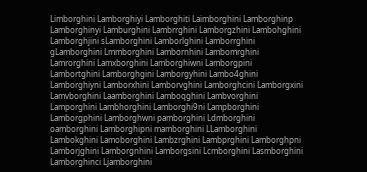Limborghini Lamborghiyi Lamborghiti Laimborghini Lamborghinp Lamborghinyi Lamburghini Lambrrghini Lamborgzhini Lambohghini Lamborghjini sLamborghini Lamborlghini Lamborrghini gLamborghini Lmmborghini Lambornhini Lambomrghini Lamrorghini Lamxborghini Lamborghiwni Lamborgpini Lambortghini Lamborghgini Lamborgyhini Lambo4ghini Lamborghiyni Lamborxhini Lamborvghini Lamborghcini Lamborgxini Lamvborghini Laamborghini Lamboqghini Lambvorghini Lamporghini Lambhorghini Lamborghi9ni Lampborghini Lamborgphini Lamborghwni pamborghini Ldmborghini oamborghini Lamborghipni mamborghini LLamborghini Lambokghini Lamoborghini Lambzrghini Lambprghini Lamborghpni Lamborjghini Lamborgnhini Lamborgsini Lcmborghini Lasmborghini Lamborghinci Ljamborghini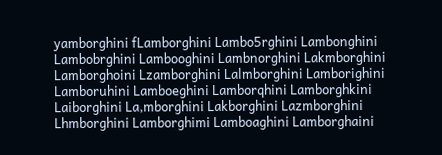yamborghini fLamborghini Lambo5rghini Lambonghini Lambobrghini Lambooghini Lambnorghini Lakmborghini Lamborghoini Lzamborghini Lalmborghini Lamborighini Lamboruhini Lamboeghini Lamborqhini Lamborghkini Laiborghini La,mborghini Lakborghini Lazmborghini Lhmborghini Lamborghimi Lamboaghini Lamborghaini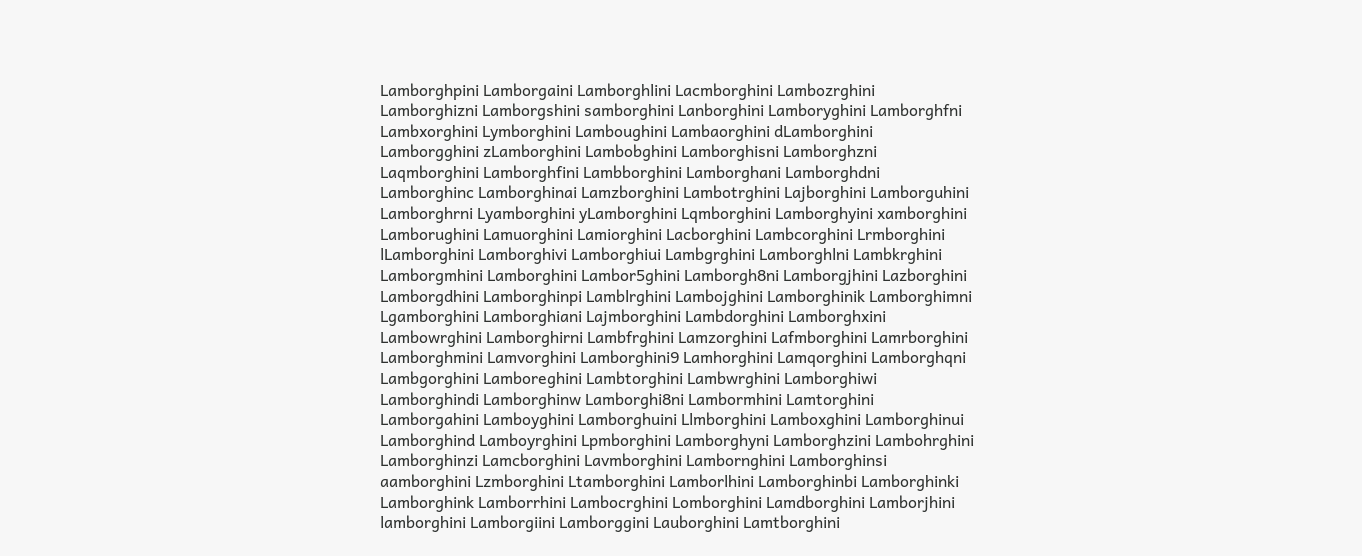Lamborghpini Lamborgaini Lamborghlini Lacmborghini Lambozrghini Lamborghizni Lamborgshini samborghini Lanborghini Lamboryghini Lamborghfni Lambxorghini Lymborghini Lamboughini Lambaorghini dLamborghini Lamborgghini zLamborghini Lambobghini Lamborghisni Lamborghzni Laqmborghini Lamborghfini Lambborghini Lamborghani Lamborghdni Lamborghinc Lamborghinai Lamzborghini Lambotrghini Lajborghini Lamborguhini Lamborghrni Lyamborghini yLamborghini Lqmborghini Lamborghyini xamborghini Lamborughini Lamuorghini Lamiorghini Lacborghini Lambcorghini Lrmborghini lLamborghini Lamborghivi Lamborghiui Lambgrghini Lamborghlni Lambkrghini Lamborgmhini Lamborghini Lambor5ghini Lamborgh8ni Lamborgjhini Lazborghini Lamborgdhini Lamborghinpi Lamblrghini Lambojghini Lamborghinik Lamborghimni Lgamborghini Lamborghiani Lajmborghini Lambdorghini Lamborghxini Lambowrghini Lamborghirni Lambfrghini Lamzorghini Lafmborghini Lamrborghini Lamborghmini Lamvorghini Lamborghini9 Lamhorghini Lamqorghini Lamborghqni Lambgorghini Lamboreghini Lambtorghini Lambwrghini Lamborghiwi Lamborghindi Lamborghinw Lamborghi8ni Lambormhini Lamtorghini Lamborgahini Lamboyghini Lamborghuini Llmborghini Lamboxghini Lamborghinui Lamborghind Lamboyrghini Lpmborghini Lamborghyni Lamborghzini Lambohrghini Lamborghinzi Lamcborghini Lavmborghini Lambornghini Lamborghinsi aamborghini Lzmborghini Ltamborghini Lamborlhini Lamborghinbi Lamborghinki Lamborghink Lamborrhini Lambocrghini Lomborghini Lamdborghini Lamborjhini lamborghini Lamborgiini Lamborggini Lauborghini Lamtborghini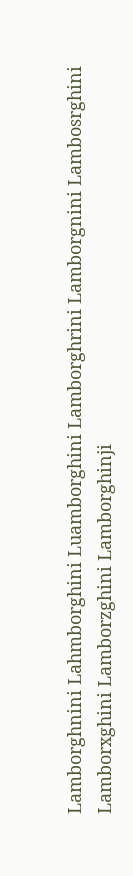Lamborghnini Lahmborghini Luamborghini Lamborghrini Lamborgnini Lambosrghini Lamborxghini Lamborzghini Lamborghinji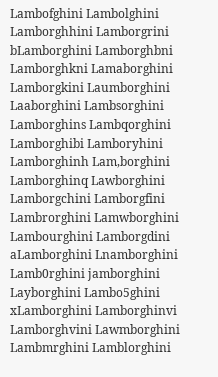Lambofghini Lambolghini Lamborghhini Lamborgrini bLamborghini Lamborghbni Lamborghkni Lamaborghini Lamborgkini Laumborghini Laaborghini Lambsorghini Lamborghins Lambqorghini Lamborghibi Lamboryhini Lamborghinh Lam,borghini Lamborghinq Lawborghini Lamborgchini Lamborgfini Lambrorghini Lamwborghini Lambourghini Lamborgdini aLamborghini Lnamborghini Lamb0rghini jamborghini Layborghini Lambo5ghini xLamborghini Lamborghinvi Lamborghvini Lawmborghini Lambmrghini Lamblorghini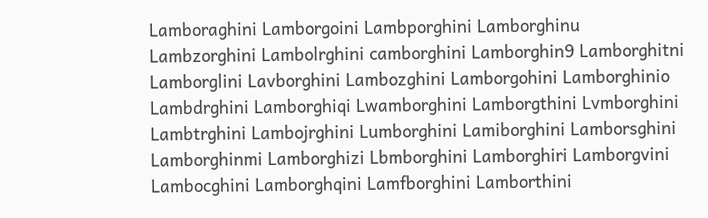Lamboraghini Lamborgoini Lambporghini Lamborghinu Lambzorghini Lambolrghini camborghini Lamborghin9 Lamborghitni Lamborglini Lavborghini Lambozghini Lamborgohini Lamborghinio Lambdrghini Lamborghiqi Lwamborghini Lamborgthini Lvmborghini Lambtrghini Lambojrghini Lumborghini Lamiborghini Lamborsghini Lamborghinmi Lamborghizi Lbmborghini Lamborghiri Lamborgvini Lambocghini Lamborghqini Lamfborghini Lamborthini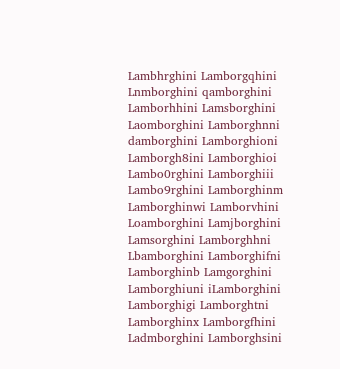Lambhrghini Lamborgqhini Lnmborghini qamborghini Lamborhhini Lamsborghini Laomborghini Lamborghnni damborghini Lamborghioni Lamborgh8ini Lamborghioi Lambo0rghini Lamborghiii Lambo9rghini Lamborghinm Lamborghinwi Lamborvhini Loamborghini Lamjborghini Lamsorghini Lamborghhni Lbamborghini Lamborghifni Lamborghinb Lamgorghini Lamborghiuni iLamborghini Lamborghigi Lamborghtni Lamborghinx Lamborgfhini Ladmborghini Lamborghsini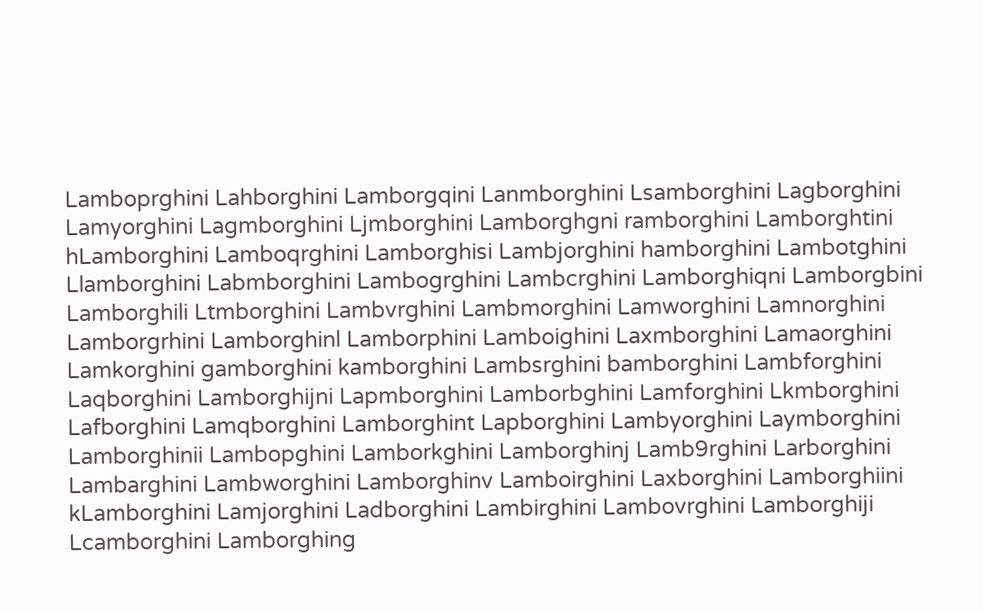Lamboprghini Lahborghini Lamborgqini Lanmborghini Lsamborghini Lagborghini Lamyorghini Lagmborghini Ljmborghini Lamborghgni ramborghini Lamborghtini hLamborghini Lamboqrghini Lamborghisi Lambjorghini hamborghini Lambotghini Llamborghini Labmborghini Lambogrghini Lambcrghini Lamborghiqni Lamborgbini Lamborghili Ltmborghini Lambvrghini Lambmorghini Lamworghini Lamnorghini Lamborgrhini Lamborghinl Lamborphini Lamboighini Laxmborghini Lamaorghini Lamkorghini gamborghini kamborghini Lambsrghini bamborghini Lambforghini Laqborghini Lamborghijni Lapmborghini Lamborbghini Lamforghini Lkmborghini Lafborghini Lamqborghini Lamborghint Lapborghini Lambyorghini Laymborghini Lamborghinii Lambopghini Lamborkghini Lamborghinj Lamb9rghini Larborghini Lambarghini Lambworghini Lamborghinv Lamboirghini Laxborghini Lamborghiini kLamborghini Lamjorghini Ladborghini Lambirghini Lambovrghini Lamborghiji Lcamborghini Lamborghing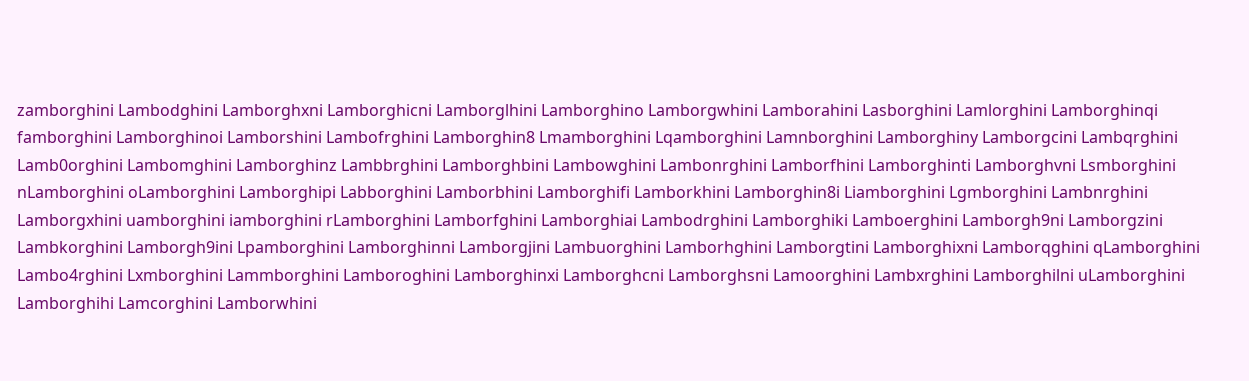zamborghini Lambodghini Lamborghxni Lamborghicni Lamborglhini Lamborghino Lamborgwhini Lamborahini Lasborghini Lamlorghini Lamborghinqi famborghini Lamborghinoi Lamborshini Lambofrghini Lamborghin8 Lmamborghini Lqamborghini Lamnborghini Lamborghiny Lamborgcini Lambqrghini Lamb0orghini Lambomghini Lamborghinz Lambbrghini Lamborghbini Lambowghini Lambonrghini Lamborfhini Lamborghinti Lamborghvni Lsmborghini nLamborghini oLamborghini Lamborghipi Labborghini Lamborbhini Lamborghifi Lamborkhini Lamborghin8i Liamborghini Lgmborghini Lambnrghini Lamborgxhini uamborghini iamborghini rLamborghini Lamborfghini Lamborghiai Lambodrghini Lamborghiki Lamboerghini Lamborgh9ni Lamborgzini Lambkorghini Lamborgh9ini Lpamborghini Lamborghinni Lamborgjini Lambuorghini Lamborhghini Lamborgtini Lamborghixni Lamborqghini qLamborghini Lambo4rghini Lxmborghini Lammborghini Lamboroghini Lamborghinxi Lamborghcni Lamborghsni Lamoorghini Lambxrghini Lamborghilni uLamborghini Lamborghihi Lamcorghini Lamborwhini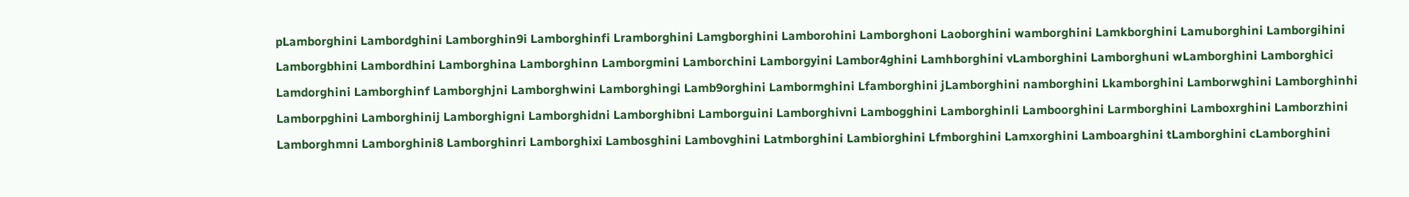pLamborghini Lambordghini Lamborghin9i Lamborghinfi Lramborghini Lamgborghini Lamborohini Lamborghoni Laoborghini wamborghini Lamkborghini Lamuborghini Lamborgihini Lamborgbhini Lambordhini Lamborghina Lamborghinn Lamborgmini Lamborchini Lamborgyini Lambor4ghini Lamhborghini vLamborghini Lamborghuni wLamborghini Lamborghici Lamdorghini Lamborghinf Lamborghjni Lamborghwini Lamborghingi Lamb9orghini Lambormghini Lfamborghini jLamborghini namborghini Lkamborghini Lamborwghini Lamborghinhi Lamborpghini Lamborghinij Lamborghigni Lamborghidni Lamborghibni Lamborguini Lamborghivni Lambogghini Lamborghinli Lamboorghini Larmborghini Lamboxrghini Lamborzhini Lamborghmni Lamborghini8 Lamborghinri Lamborghixi Lambosghini Lambovghini Latmborghini Lambiorghini Lfmborghini Lamxorghini Lamboarghini tLamborghini cLamborghini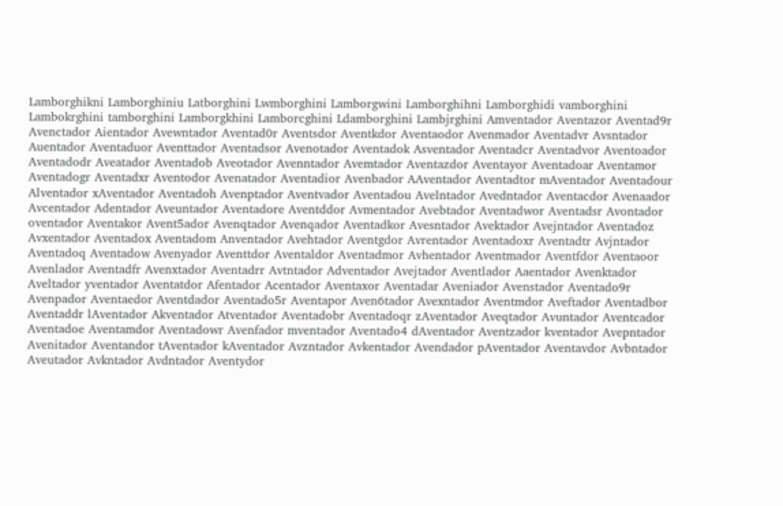Lamborghikni Lamborghiniu Latborghini Lwmborghini Lamborgwini Lamborghihni Lamborghidi vamborghini Lambokrghini tamborghini Lamborgkhini Lamborcghini Ldamborghini Lambjrghini Amventador Aventazor Aventad9r Avenctador Aientador Avewntador Aventad0r Aventsdor Aventkdor Aventaodor Avenmador Aventadvr Avsntador Auentador Aventaduor Aventtador Aventadsor Avenotador Aventadok Asventador Aventadcr Aventadvor Aventoador Aventadodr Aveatador Aventadob Aveotador Avenntador Avemtador Aventazdor Aventayor Aventadoar Aventamor Aventadogr Aventadxr Aventodor Avenatador Aventadior Avenbador AAventador Aventadtor mAventador Aventadour Alventador xAventador Aventadoh Avenptador Aventvador Aventadou Avelntador Avedntador Aventacdor Avenaador Avcentador Adentador Aveuntador Aventadore Aventddor Avmentador Avebtador Aventadwor Aventadsr Avontador oventador Aventakor Avent5ador Avenqtador Avenqador Aventadkor Avesntador Avektador Avejntador Aventadoz Avxentador Aventadox Aventadom Anventador Avehtador Aventgdor Avrentador Aventadoxr Aventadtr Avjntador Aventadoq Aventadow Avenyador Aventtdor Aventaldor Aventadmor Avhentador Aventmador Aventfdor Aventaoor Avenlador Aventadfr Avenxtador Aventadrr Avtntador Adventador Avejtador Aventlador Aaentador Avenktador Aveltador yventador Aventatdor Afentador Acentador Aventaxor Aventadar Aveniador Avenstador Aventado9r Avenpador Aventaedor Aventdador Aventado5r Aventapor Aven6tador Avexntador Aventmdor Aveftador Aventadbor Aventaddr lAventador Akventador Atventador Aventadobr Aventadoqr zAventador Aveqtador Avuntador Aventcador Aventadoe Aventamdor Aventadowr Avenfador mventador Aventado4 dAventador Aventzador kventador Avepntador Avenitador Aventandor tAventador kAventador Avzntador Avkentador Avendador pAventador Aventavdor Avbntador Aveutador Avkntador Avdntador Aventydor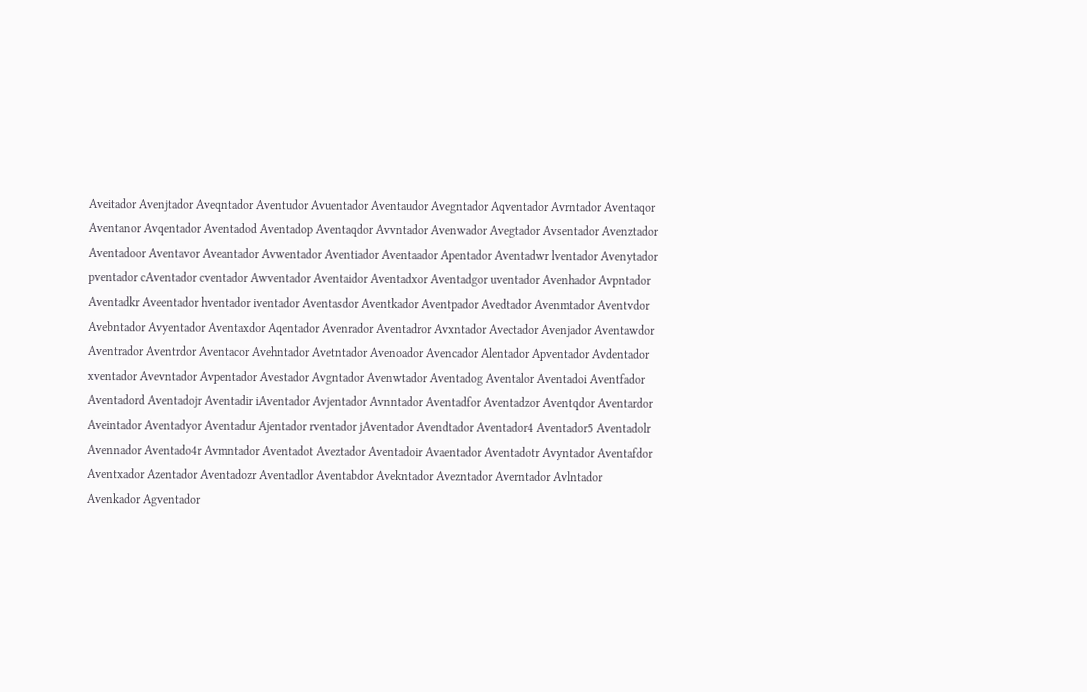Aveitador Avenjtador Aveqntador Aventudor Avuentador Aventaudor Avegntador Aqventador Avrntador Aventaqor Aventanor Avqentador Aventadod Aventadop Aventaqdor Avvntador Avenwador Avegtador Avsentador Avenztador Aventadoor Aventavor Aveantador Avwentador Aventiador Aventaador Apentador Aventadwr lventador Avenytador pventador cAventador cventador Awventador Aventaidor Aventadxor Aventadgor uventador Avenhador Avpntador Aventadkr Aveentador hventador iventador Aventasdor Aventkador Aventpador Avedtador Avenmtador Aventvdor Avebntador Avyentador Aventaxdor Aqentador Avenrador Aventadror Avxntador Avectador Avenjador Aventawdor Aventrador Aventrdor Aventacor Avehntador Avetntador Avenoador Avencador Alentador Apventador Avdentador xventador Avevntador Avpentador Avestador Avgntador Avenwtador Aventadog Aventalor Aventadoi Aventfador Aventadord Aventadojr Aventadir iAventador Avjentador Avnntador Aventadfor Aventadzor Aventqdor Aventardor Aveintador Aventadyor Aventadur Ajentador rventador jAventador Avendtador Aventador4 Aventador5 Aventadolr Avennador Aventado4r Avmntador Aventadot Aveztador Aventadoir Avaentador Aventadotr Avyntador Aventafdor Aventxador Azentador Aventadozr Aventadlor Aventabdor Avekntador Avezntador Averntador Avlntador Avenkador Agventador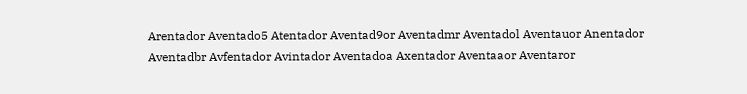Arentador Aventado5 Atentador Aventad9or Aventadmr Aventadol Aventauor Anentador Aventadbr Avfentador Avintador Aventadoa Axentador Aventaaor Aventaror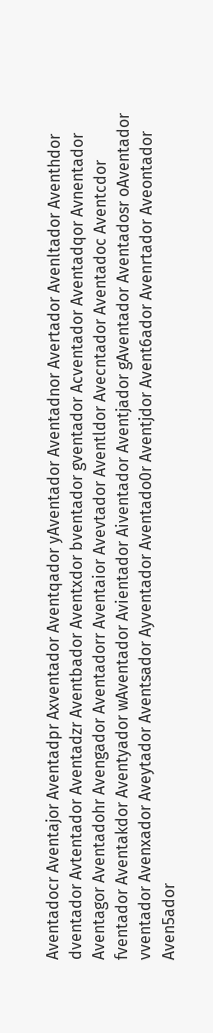Aventadocr Aventajor Aventadpr Axventador Aventqador yAventador Aventadnor Avertador Avenltador Aventhdor dventador Avtentador Aventadzr Aventbador Aventxdor bventador gventador Acventador Aventadqor Avnentador Aventagor Aventadohr Avengador Aventadorr Aventaior Avevtador Aventldor Avecntador Aventadoc Aventcdor fventador Aventakdor Aventyador wAventador Avientador Aiventador Aventjador gAventador Aventadosr oAventador vventador Avenxador Aveytador Aventsador Ayventador Aventado0r Aventjdor Avent6ador Avenrtador Aveontador Aven5ador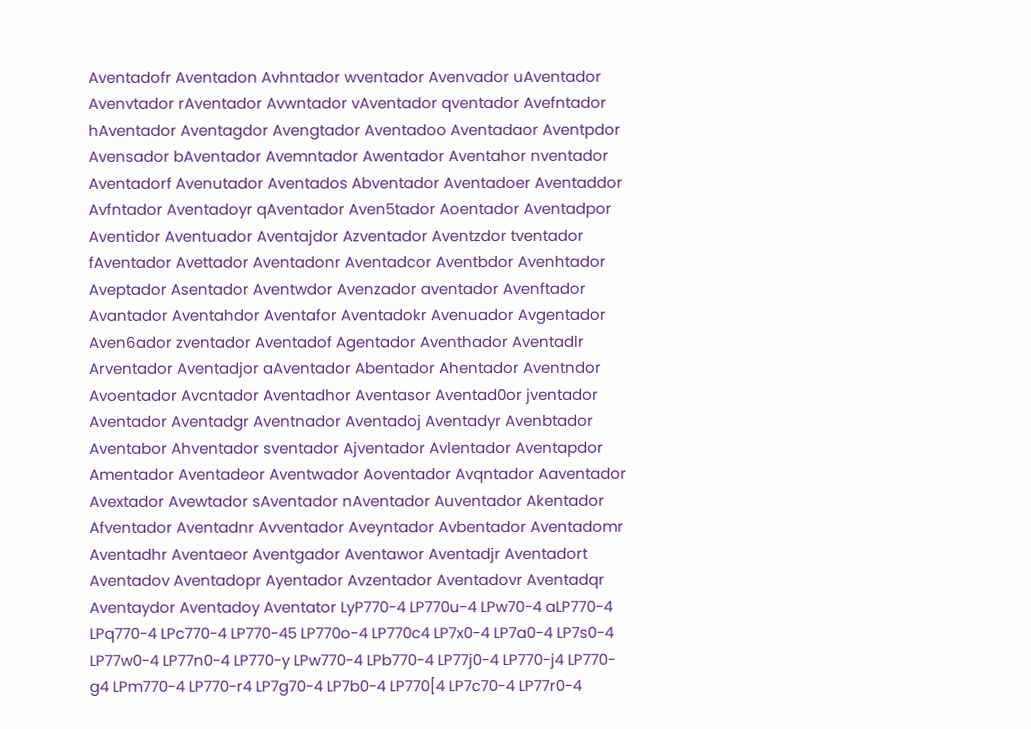Aventadofr Aventadon Avhntador wventador Avenvador uAventador Avenvtador rAventador Avwntador vAventador qventador Avefntador hAventador Aventagdor Avengtador Aventadoo Aventadaor Aventpdor Avensador bAventador Avemntador Awentador Aventahor nventador Aventadorf Avenutador Aventados Abventador Aventadoer Aventaddor Avfntador Aventadoyr qAventador Aven5tador Aoentador Aventadpor Aventidor Aventuador Aventajdor Azventador Aventzdor tventador fAventador Avettador Aventadonr Aventadcor Aventbdor Avenhtador Aveptador Asentador Aventwdor Avenzador aventador Avenftador Avantador Aventahdor Aventafor Aventadokr Avenuador Avgentador Aven6ador zventador Aventadof Agentador Aventhador Aventadlr Arventador Aventadjor aAventador Abentador Ahentador Aventndor Avoentador Avcntador Aventadhor Aventasor Aventad0or jventador Aventador Aventadgr Aventnador Aventadoj Aventadyr Avenbtador Aventabor Ahventador sventador Ajventador Avlentador Aventapdor Amentador Aventadeor Aventwador Aoventador Avqntador Aaventador Avextador Avewtador sAventador nAventador Auventador Akentador Afventador Aventadnr Avventador Aveyntador Avbentador Aventadomr Aventadhr Aventaeor Aventgador Aventawor Aventadjr Aventadort Aventadov Aventadopr Ayentador Avzentador Aventadovr Aventadqr Aventaydor Aventadoy Aventator LyP770-4 LP770u-4 LPw70-4 aLP770-4 LPq770-4 LPc770-4 LP770-45 LP770o-4 LP770c4 LP7x0-4 LP7a0-4 LP7s0-4 LP77w0-4 LP77n0-4 LP770-y LPw770-4 LPb770-4 LP77j0-4 LP770-j4 LP770-g4 LPm770-4 LP770-r4 LP7g70-4 LP7b0-4 LP770[4 LP7c70-4 LP77r0-4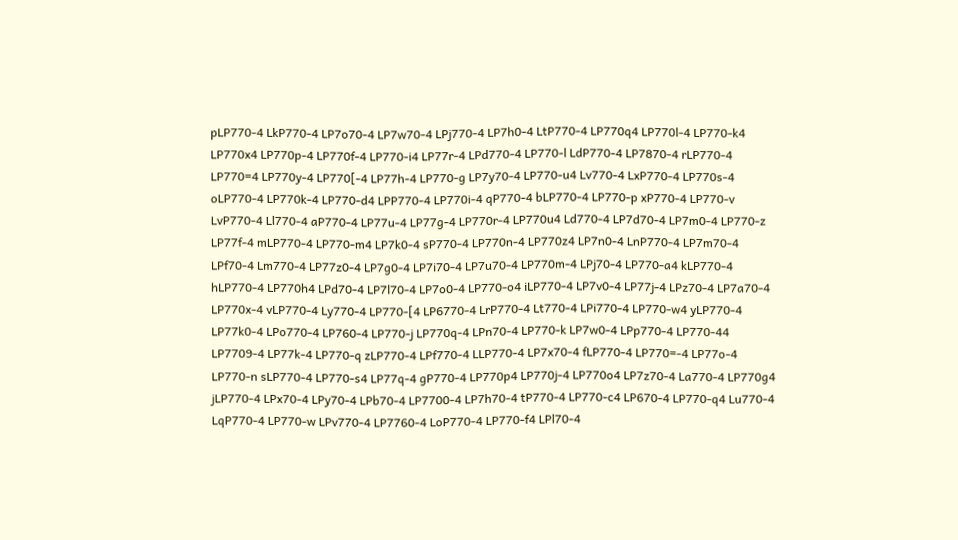pLP770-4 LkP770-4 LP7o70-4 LP7w70-4 LPj770-4 LP7h0-4 LtP770-4 LP770q4 LP770l-4 LP770-k4 LP770x4 LP770p-4 LP770f-4 LP770-i4 LP77r-4 LPd770-4 LP770-l LdP770-4 LP7870-4 rLP770-4 LP770=4 LP770y-4 LP770[-4 LP77h-4 LP770-g LP7y70-4 LP770-u4 Lv770-4 LxP770-4 LP770s-4 oLP770-4 LP770k-4 LP770-d4 LPP770-4 LP770i-4 qP770-4 bLP770-4 LP770-p xP770-4 LP770-v LvP770-4 Ll770-4 aP770-4 LP77u-4 LP77g-4 LP770r-4 LP770u4 Ld770-4 LP7d70-4 LP7m0-4 LP770-z LP77f-4 mLP770-4 LP770-m4 LP7k0-4 sP770-4 LP770n-4 LP770z4 LP7n0-4 LnP770-4 LP7m70-4 LPf70-4 Lm770-4 LP77z0-4 LP7g0-4 LP7i70-4 LP7u70-4 LP770m-4 LPj70-4 LP770-a4 kLP770-4 hLP770-4 LP770h4 LPd70-4 LP7l70-4 LP7o0-4 LP770-o4 iLP770-4 LP7v0-4 LP77j-4 LPz70-4 LP7a70-4 LP770x-4 vLP770-4 Ly770-4 LP770-[4 LP6770-4 LrP770-4 Lt770-4 LPi770-4 LP770-w4 yLP770-4 LP77k0-4 LPo770-4 LP760-4 LP770-j LP770q-4 LPn70-4 LP770-k LP7w0-4 LPp770-4 LP770-44 LP7709-4 LP77k-4 LP770-q zLP770-4 LPf770-4 LLP770-4 LP7x70-4 fLP770-4 LP770=-4 LP77o-4 LP770-n sLP770-4 LP770-s4 LP77q-4 gP770-4 LP770p4 LP770j-4 LP770o4 LP7z70-4 La770-4 LP770g4 jLP770-4 LPx70-4 LPy70-4 LPb70-4 LP7700-4 LP7h70-4 tP770-4 LP770-c4 LP670-4 LP770-q4 Lu770-4 LqP770-4 LP770-w LPv770-4 LP7760-4 LoP770-4 LP770-f4 LPl70-4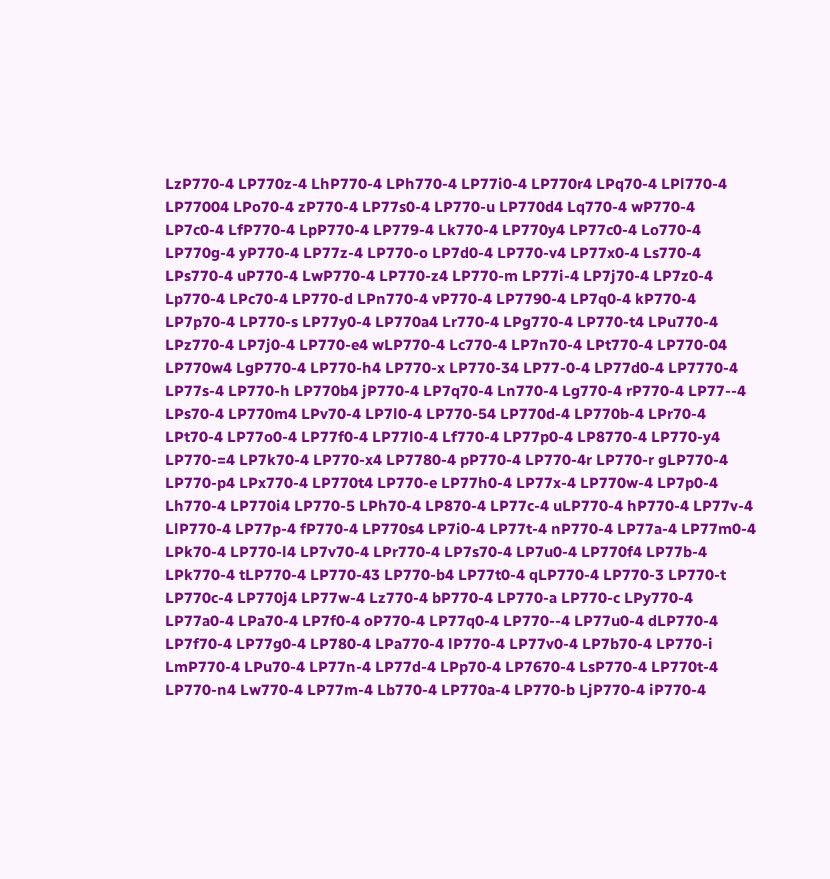LzP770-4 LP770z-4 LhP770-4 LPh770-4 LP77i0-4 LP770r4 LPq70-4 LPl770-4 LP77004 LPo70-4 zP770-4 LP77s0-4 LP770-u LP770d4 Lq770-4 wP770-4 LP7c0-4 LfP770-4 LpP770-4 LP779-4 Lk770-4 LP770y4 LP77c0-4 Lo770-4 LP770g-4 yP770-4 LP77z-4 LP770-o LP7d0-4 LP770-v4 LP77x0-4 Ls770-4 LPs770-4 uP770-4 LwP770-4 LP770-z4 LP770-m LP77i-4 LP7j70-4 LP7z0-4 Lp770-4 LPc70-4 LP770-d LPn770-4 vP770-4 LP7790-4 LP7q0-4 kP770-4 LP7p70-4 LP770-s LP77y0-4 LP770a4 Lr770-4 LPg770-4 LP770-t4 LPu770-4 LPz770-4 LP7j0-4 LP770-e4 wLP770-4 Lc770-4 LP7n70-4 LPt770-4 LP770-04 LP770w4 LgP770-4 LP770-h4 LP770-x LP770-34 LP77-0-4 LP77d0-4 LP7770-4 LP77s-4 LP770-h LP770b4 jP770-4 LP7q70-4 Ln770-4 Lg770-4 rP770-4 LP77--4 LPs70-4 LP770m4 LPv70-4 LP7l0-4 LP770-54 LP770d-4 LP770b-4 LPr70-4 LPt70-4 LP77o0-4 LP77f0-4 LP77l0-4 Lf770-4 LP77p0-4 LP8770-4 LP770-y4 LP770-=4 LP7k70-4 LP770-x4 LP7780-4 pP770-4 LP770-4r LP770-r gLP770-4 LP770-p4 LPx770-4 LP770t4 LP770-e LP77h0-4 LP77x-4 LP770w-4 LP7p0-4 Lh770-4 LP770i4 LP770-5 LPh70-4 LP870-4 LP77c-4 uLP770-4 hP770-4 LP77v-4 LlP770-4 LP77p-4 fP770-4 LP770s4 LP7i0-4 LP77t-4 nP770-4 LP77a-4 LP77m0-4 LPk70-4 LP770-l4 LP7v70-4 LPr770-4 LP7s70-4 LP7u0-4 LP770f4 LP77b-4 LPk770-4 tLP770-4 LP770-43 LP770-b4 LP77t0-4 qLP770-4 LP770-3 LP770-t LP770c-4 LP770j4 LP77w-4 Lz770-4 bP770-4 LP770-a LP770-c LPy770-4 LP77a0-4 LPa70-4 LP7f0-4 oP770-4 LP77q0-4 LP770--4 LP77u0-4 dLP770-4 LP7f70-4 LP77g0-4 LP780-4 LPa770-4 lP770-4 LP77v0-4 LP7b70-4 LP770-i LmP770-4 LPu70-4 LP77n-4 LP77d-4 LPp70-4 LP7670-4 LsP770-4 LP770t-4 LP770-n4 Lw770-4 LP77m-4 Lb770-4 LP770a-4 LP770-b LjP770-4 iP770-4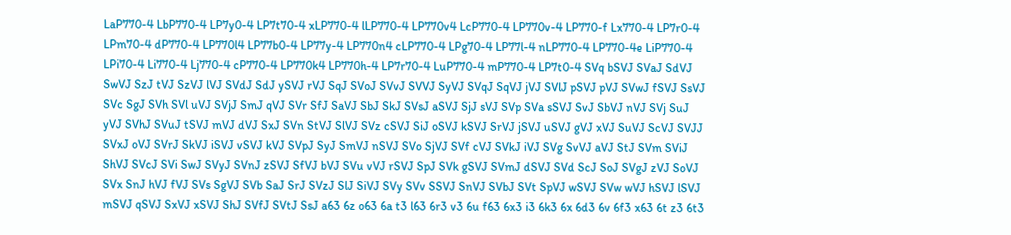LaP770-4 LbP770-4 LP7y0-4 LP7t70-4 xLP770-4 lLP770-4 LP770v4 LcP770-4 LP770v-4 LP770-f Lx770-4 LP7r0-4 LPm70-4 dP770-4 LP770l4 LP77b0-4 LP77y-4 LP770n4 cLP770-4 LPg70-4 LP77l-4 nLP770-4 LP770-4e LiP770-4 LPi70-4 Li770-4 Lj770-4 cP770-4 LP770k4 LP770h-4 LP7r70-4 LuP770-4 mP770-4 LP7t0-4 SVq bSVJ SVaJ SdVJ SwVJ SzJ tVJ SzVJ lVJ SVdJ SdJ ySVJ rVJ SqJ SVoJ SVvJ SVVJ SyVJ SVqJ SqVJ jVJ SVlJ pSVJ pVJ SVwJ fSVJ SsVJ SVc SgJ SVh SVl uVJ SVjJ SmJ qVJ SVr SfJ SaVJ SbJ SkJ SVsJ aSVJ SjJ sVJ SVp SVa sSVJ SvJ SbVJ nVJ SVj SuJ yVJ SVhJ SVuJ tSVJ mVJ dVJ SxJ SVn StVJ SlVJ SVz cSVJ SiJ oSVJ kSVJ SrVJ jSVJ uSVJ gVJ xVJ SuVJ ScVJ SVJJ SVxJ oVJ SVrJ SkVJ iSVJ vSVJ kVJ SVpJ SyJ SmVJ nSVJ SVo SjVJ SVf cVJ SVkJ iVJ SVg SvVJ aVJ StJ SVm SViJ ShVJ SVcJ SVi SwJ SVyJ SVnJ zSVJ SfVJ bVJ SVu vVJ rSVJ SpJ SVk gSVJ SVmJ dSVJ SVd ScJ SoJ SVgJ zVJ SoVJ SVx SnJ hVJ fVJ SVs SgVJ SVb SaJ SrJ SVzJ SlJ SiVJ SVy SVv SSVJ SnVJ SVbJ SVt SpVJ wSVJ SVw wVJ hSVJ lSVJ mSVJ qSVJ SxVJ xSVJ ShJ SVfJ SVtJ SsJ a63 6z o63 6a t3 l63 6r3 v3 6u f63 6x3 i3 6k3 6x 6d3 6v 6f3 x63 6t z3 6t3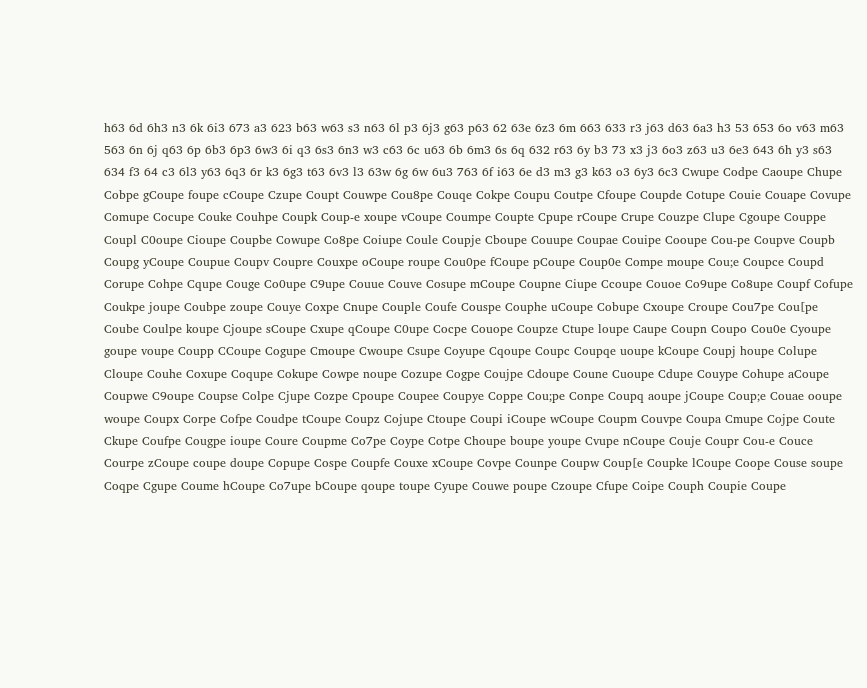h63 6d 6h3 n3 6k 6i3 673 a3 623 b63 w63 s3 n63 6l p3 6j3 g63 p63 62 63e 6z3 6m 663 633 r3 j63 d63 6a3 h3 53 653 6o v63 m63 563 6n 6j q63 6p 6b3 6p3 6w3 6i q3 6s3 6n3 w3 c63 6c u63 6b 6m3 6s 6q 632 r63 6y b3 73 x3 j3 6o3 z63 u3 6e3 643 6h y3 s63 634 f3 64 c3 6l3 y63 6q3 6r k3 6g3 t63 6v3 l3 63w 6g 6w 6u3 763 6f i63 6e d3 m3 g3 k63 o3 6y3 6c3 Cwupe Codpe Caoupe Chupe Cobpe gCoupe foupe cCoupe Czupe Coupt Couwpe Cou8pe Couqe Cokpe Coupu Coutpe Cfoupe Coupde Cotupe Couie Couape Covupe Comupe Cocupe Couke Couhpe Coupk Coup-e xoupe vCoupe Coumpe Coupte Cpupe rCoupe Crupe Couzpe Clupe Cgoupe Couppe Coupl C0oupe Cioupe Coupbe Cowupe Co8pe Coiupe Coule Coupje Cboupe Couupe Coupae Couipe Cooupe Cou-pe Coupve Coupb Coupg yCoupe Coupue Coupv Coupre Couxpe oCoupe roupe Cou0pe fCoupe pCoupe Coup0e Compe moupe Cou;e Coupce Coupd Corupe Cohpe Cqupe Couge Co0upe C9upe Couue Couve Cosupe mCoupe Coupne Ciupe Ccoupe Couoe Co9upe Co8upe Coupf Cofupe Coukpe joupe Coubpe zoupe Couye Coxpe Cnupe Couple Coufe Couspe Couphe uCoupe Cobupe Cxoupe Croupe Cou7pe Cou[pe Coube Coulpe koupe Cjoupe sCoupe Cxupe qCoupe C0upe Cocpe Couope Coupze Ctupe loupe Caupe Coupn Coupo Cou0e Cyoupe goupe voupe Coupp CCoupe Cogupe Cmoupe Cwoupe Csupe Coyupe Cqoupe Coupc Coupqe uoupe kCoupe Coupj houpe Colupe Cloupe Couhe Coxupe Coqupe Cokupe Cowpe noupe Cozupe Cogpe Coujpe Cdoupe Coune Cuoupe Cdupe Couype Cohupe aCoupe Coupwe C9oupe Coupse Colpe Cjupe Cozpe Cpoupe Coupee Coupye Coppe Cou;pe Conpe Coupq aoupe jCoupe Coup;e Couae ooupe woupe Coupx Corpe Cofpe Coudpe tCoupe Coupz Cojupe Ctoupe Coupi iCoupe wCoupe Coupm Couvpe Coupa Cmupe Cojpe Coute Ckupe Coufpe Cougpe ioupe Coure Coupme Co7pe Coype Cotpe Choupe boupe youpe Cvupe nCoupe Couje Coupr Cou-e Couce Courpe zCoupe coupe doupe Copupe Cospe Coupfe Couxe xCoupe Covpe Counpe Coupw Coup[e Coupke lCoupe Coope Couse soupe Coqpe Cgupe Coume hCoupe Co7upe bCoupe qoupe toupe Cyupe Couwe poupe Czoupe Cfupe Coipe Couph Coupie Coupe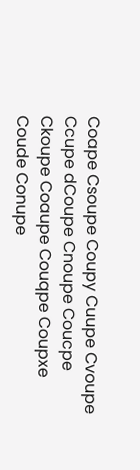Coape Csoupe Coupy Cuupe Cvoupe Ccupe dCoupe Cnoupe Coucpe Ckoupe Coaupe Couqpe Coupxe Coude Conupe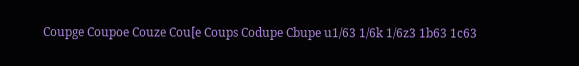Coupge Coupoe Couze Cou[e Coups Codupe Cbupe u1/63 1/6k 1/6z3 1b63 1c63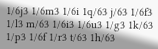1/6j3 1/6m3 1/6i 1q/63 j/63 1/6f3 1/l3 m/63 1/6i3 1/6u3 1/g3 1k/63 1/p3 1/6f 1/r3 t/63 1h/63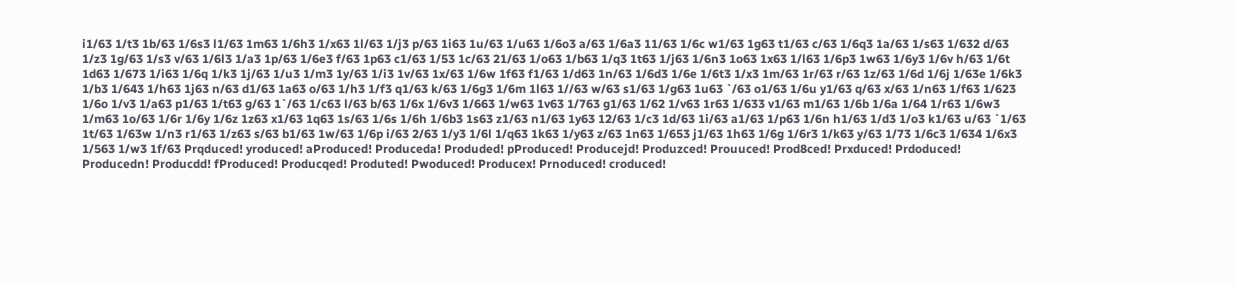i1/63 1/t3 1b/63 1/6s3 l1/63 1m63 1/6h3 1/x63 1l/63 1/j3 p/63 1i63 1u/63 1/u63 1/6o3 a/63 1/6a3 11/63 1/6c w1/63 1g63 t1/63 c/63 1/6q3 1a/63 1/s63 1/632 d/63 1/z3 1g/63 1/s3 v/63 1/6l3 1/a3 1p/63 1/6e3 f/63 1p63 c1/63 1/53 1c/63 21/63 1/o63 1/b63 1/q3 1t63 1/j63 1/6n3 1o63 1x63 1/l63 1/6p3 1w63 1/6y3 1/6v h/63 1/6t 1d63 1/673 1/i63 1/6q 1/k3 1j/63 1/u3 1/m3 1y/63 1/i3 1v/63 1x/63 1/6w 1f63 f1/63 1/d63 1n/63 1/6d3 1/6e 1/6t3 1/x3 1m/63 1r/63 r/63 1z/63 1/6d 1/6j 1/63e 1/6k3 1/b3 1/643 1/h63 1j63 n/63 d1/63 1a63 o/63 1/h3 1/f3 q1/63 k/63 1/6g3 1/6m 1l63 1//63 w/63 s1/63 1/g63 1u63 `/63 o1/63 1/6u y1/63 q/63 x/63 1/n63 1/f63 1/623 1/6o 1/v3 1/a63 p1/63 1/t63 g/63 1`/63 1/c63 l/63 b/63 1/6x 1/6v3 1/663 1/w63 1v63 1/763 g1/63 1/62 1/v63 1r63 1/633 v1/63 m1/63 1/6b 1/6a 1/64 1/r63 1/6w3 1/m63 1o/63 1/6r 1/6y 1/6z 1z63 x1/63 1q63 1s/63 1/6s 1/6h 1/6b3 1s63 z1/63 n1/63 1y63 12/63 1/c3 1d/63 1i/63 a1/63 1/p63 1/6n h1/63 1/d3 1/o3 k1/63 u/63 `1/63 1t/63 1/63w 1/n3 r1/63 1/z63 s/63 b1/63 1w/63 1/6p i/63 2/63 1/y3 1/6l 1/q63 1k63 1/y63 z/63 1n63 1/653 j1/63 1h63 1/6g 1/6r3 1/k63 y/63 1/73 1/6c3 1/634 1/6x3 1/563 1/w3 1f/63 Prqduced! yroduced! aProduced! Produceda! Produded! pProduced! Producejd! Produzced! Prouuced! Prod8ced! Prxduced! Prdoduced! Producedn! Producdd! fProduced! Producqed! Produted! Pwoduced! Producex! Prnoduced! croduced!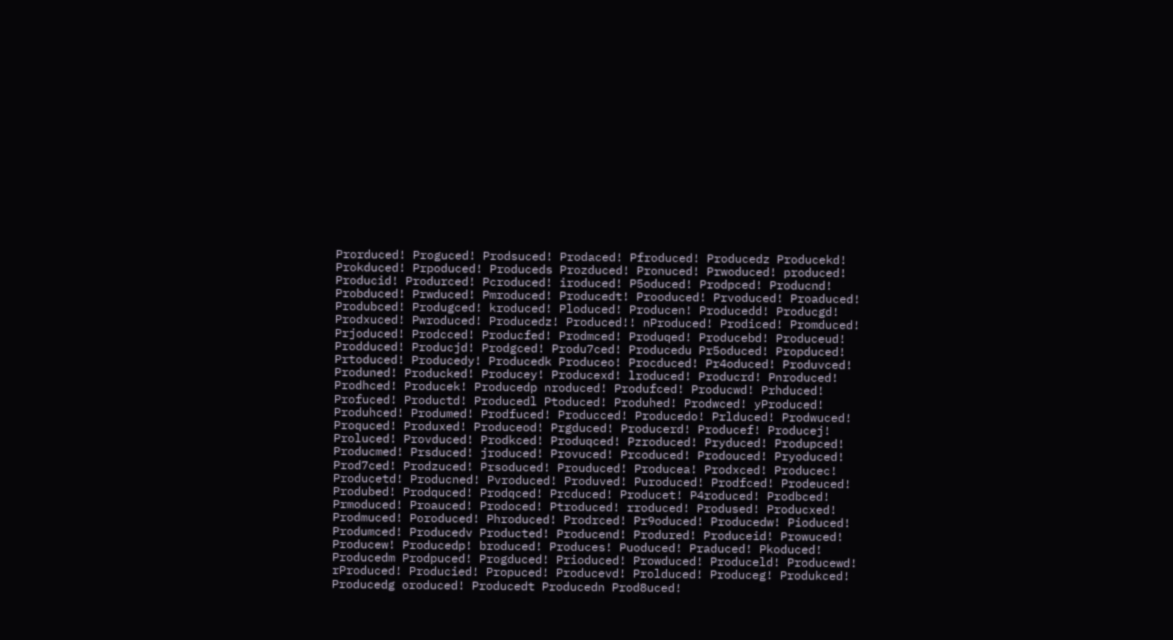Prorduced! Proguced! Prodsuced! Prodaced! Pfroduced! Producedz Producekd! Prokduced! Prpoduced! Produceds Prozduced! Pronuced! Prwoduced! produced! Producid! Produrced! Pcroduced! iroduced! P5oduced! Prodpced! Producnd! Probduced! Prwduced! Pmroduced! Producedt! Prooduced! Prvoduced! Proaduced! Produbced! Produgced! kroduced! Ploduced! Producen! Producedd! Producgd! Prodxuced! Pwroduced! Producedz! Produced!! nProduced! Prodiced! Promduced! Prjoduced! Prodcced! Producfed! Prodmced! Produqed! Producebd! Produceud! Prodduced! Producjd! Prodgced! Produ7ced! Producedu Pr5oduced! Propduced! Prtoduced! Producedy! Producedk Produceo! Procduced! Pr4oduced! Produvced! Produned! Producked! Producey! Producexd! lroduced! Producrd! Pnroduced! Prodhced! Producek! Producedp nroduced! Produfced! Producwd! Prhduced! Profuced! Productd! Producedl Ptoduced! Produhed! Prodwced! yProduced! Produhced! Produmed! Prodfuced! Producced! Producedo! Prlduced! Prodwuced! Proquced! Produxed! Produceod! Prgduced! Producerd! Producef! Producej! Proluced! Provduced! Prodkced! Produqced! Pzroduced! Pryduced! Produpced! Producmed! Prsduced! jroduced! Provuced! Prcoduced! Prodouced! Pryoduced! Prod7ced! Prodzuced! Prsoduced! Prouduced! Producea! Prodxced! Producec! Producetd! Producned! Pvroduced! Produved! Puroduced! Prodfced! Prodeuced! Produbed! Prodquced! Prodqced! Prcduced! Producet! P4roduced! Prodbced! Prmoduced! Proauced! Prodoced! Ptroduced! rroduced! Prodused! Producxed! Prodmuced! Poroduced! Phroduced! Prodrced! Pr9oduced! Producedw! Pioduced! Produmced! Producedv Producted! Producend! Produred! Produceid! Prowuced! Producew! Producedp! broduced! Produces! Puoduced! Praduced! Pkoduced! Producedm Prodpuced! Progduced! Prioduced! Prowduced! Produceld! Producewd! rProduced! Producied! Propuced! Producevd! Prolduced! Produceg! Produkced! Producedg oroduced! Producedt Producedn Prod8uced!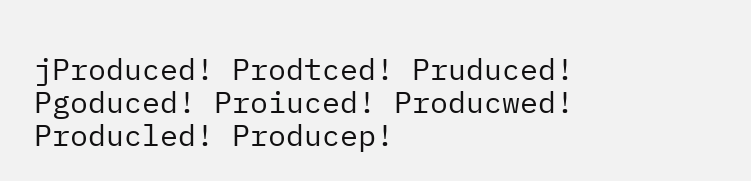jProduced! Prodtced! Pruduced! Pgoduced! Proiuced! Producwed! Producled! Producep!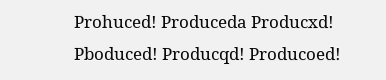Prohuced! Produceda Producxd! Pboduced! Producqd! Producoed!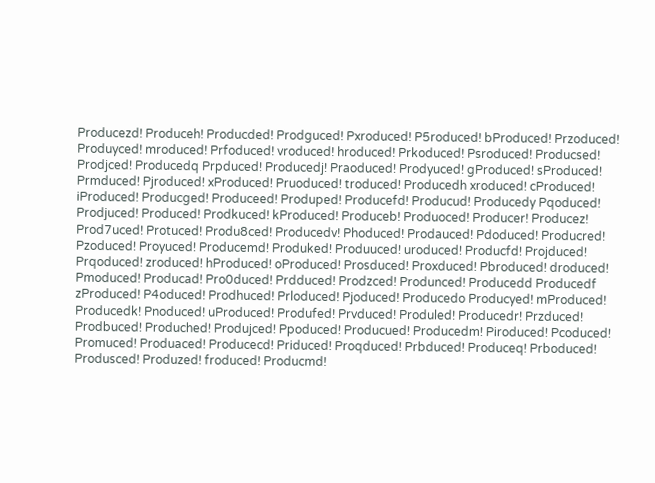Producezd! Produceh! Producded! Prodguced! Pxroduced! P5roduced! bProduced! Przoduced! Produyced! mroduced! Prfoduced! vroduced! hroduced! Prkoduced! Psroduced! Producsed! Prodjced! Producedq Prpduced! Producedj! Praoduced! Prodyuced! gProduced! sProduced! Prmduced! Pjroduced! xProduced! Pruoduced! troduced! Producedh xroduced! cProduced! iProduced! Producged! Produceed! Produped! Producefd! Producud! Producedy Pqoduced! Prodjuced! Produced! Prodkuced! kProduced! Produceb! Produoced! Producer! Producez! Prod7uced! Protuced! Produ8ced! Producedv! Phoduced! Prodauced! Pdoduced! Producred! Pzoduced! Proyuced! Producemd! Produked! Produuced! uroduced! Producfd! Projduced! Prqoduced! zroduced! hProduced! oProduced! Prosduced! Proxduced! Pbroduced! droduced! Pmoduced! Producad! Pro0duced! Prdduced! Prodzced! Produnced! Producedd Producedf zProduced! P4oduced! Prodhuced! Prloduced! Pjoduced! Producedo Producyed! mProduced! Producedk! Pnoduced! uProduced! Produfed! Prvduced! Produled! Producedr! Przduced! Prodbuced! Produched! Produjced! Ppoduced! Producued! Producedm! Piroduced! Pcoduced! Promuced! Produaced! Producecd! Priduced! Proqduced! Prbduced! Produceq! Prboduced! Produsced! Produzed! froduced! Producmd!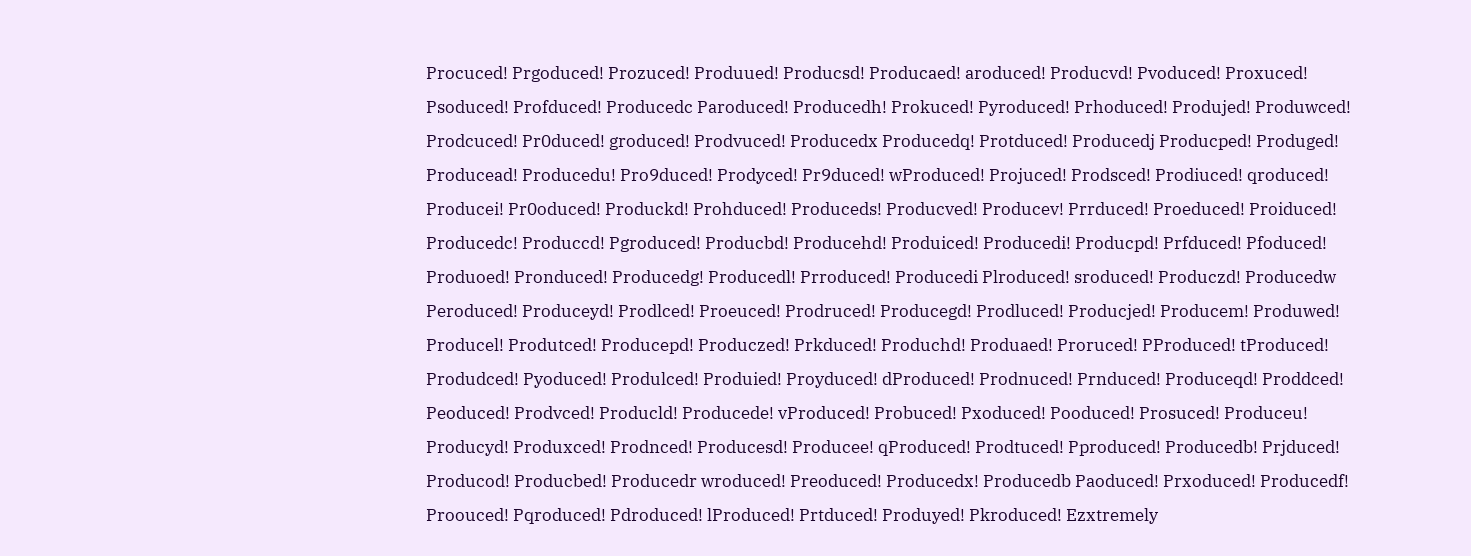Procuced! Prgoduced! Prozuced! Produued! Producsd! Producaed! aroduced! Producvd! Pvoduced! Proxuced! Psoduced! Profduced! Producedc Paroduced! Producedh! Prokuced! Pyroduced! Prhoduced! Produjed! Produwced! Prodcuced! Pr0duced! groduced! Prodvuced! Producedx Producedq! Protduced! Producedj Producped! Produged! Producead! Producedu! Pro9duced! Prodyced! Pr9duced! wProduced! Projuced! Prodsced! Prodiuced! qroduced! Producei! Pr0oduced! Produckd! Prohduced! Produceds! Producved! Producev! Prrduced! Proeduced! Proiduced! Producedc! Produccd! Pgroduced! Producbd! Producehd! Produiced! Producedi! Producpd! Prfduced! Pfoduced! Produoed! Pronduced! Producedg! Producedl! Prroduced! Producedi Plroduced! sroduced! Produczd! Producedw Peroduced! Produceyd! Prodlced! Proeuced! Prodruced! Producegd! Prodluced! Producjed! Producem! Produwed! Producel! Produtced! Producepd! Produczed! Prkduced! Produchd! Produaed! Proruced! PProduced! tProduced! Produdced! Pyoduced! Produlced! Produied! Proyduced! dProduced! Prodnuced! Prnduced! Produceqd! Proddced! Peoduced! Prodvced! Producld! Producede! vProduced! Probuced! Pxoduced! Pooduced! Prosuced! Produceu! Producyd! Produxced! Prodnced! Producesd! Producee! qProduced! Prodtuced! Pproduced! Producedb! Prjduced! Producod! Producbed! Producedr wroduced! Preoduced! Producedx! Producedb Paoduced! Prxoduced! Producedf! Proouced! Pqroduced! Pdroduced! lProduced! Prtduced! Produyed! Pkroduced! Ezxtremely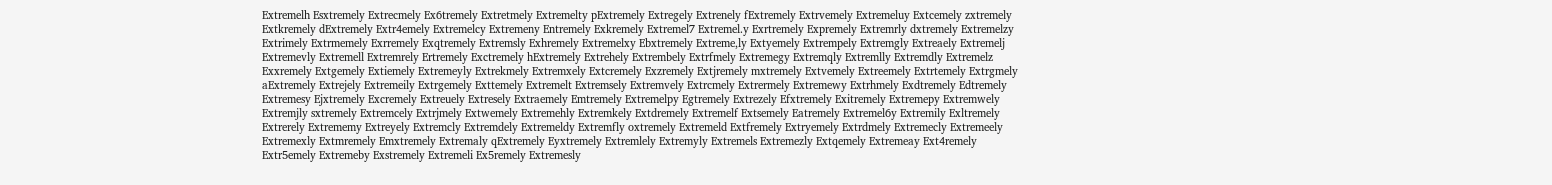Extremelh Esxtremely Extrecmely Ex6tremely Extretmely Extremelty pExtremely Extregely Extrenely fExtremely Extrvemely Extremeluy Extcemely zxtremely Extkremely dExtremely Extr4emely Extremelcy Extremeny Entremely Exkremely Extremel7 Extremel.y Exrtremely Expremely Extremrly dxtremely Extremelzy Extrimely Extrmemely Exrremely Exqtremely Extremsly Exhremely Extremelxy Ebxtremely Extreme,ly Extyemely Extrempely Extremgly Extreaely Extremelj Extremevly Extremell Extremrely Ertremely Exctremely hExtremely Extrehely Extrembely Extrfmely Extremegy Extremqly Extremlly Extremdly Extremelz Exxremely Extgemely Extiemely Extremeyly Extrekmely Extremxely Extcremely Exzremely Extjremely mxtremely Extvemely Extreemely Extrtemely Extrgmely aExtremely Extrejely Extremeily Extrgemely Exttemely Extremelt Extremsely Extremvely Extrcmely Extrermely Extremewy Extrhmely Exdtremely Edtremely Extremesy Ejxtremely Excremely Extreuely Extresely Extraemely Emtremely Extremelpy Egtremely Extrezely Efxtremely Exitremely Extremepy Extremwely Extremjly sxtremely Extremcely Extrjmely Extwemely Extremehly Extremkely Extdremely Extremelf Extsemely Eatremely Extremel6y Extremily Exltremely Extrerely Extrememy Extreyely Extremcly Extremdely Extremeldy Extremfly oxtremely Extremeld Extfremely Extryemely Extrdmely Extremecly Extremeely Extremexly Extmremely Emxtremely Extremaly qExtremely Eyxtremely Extremlely Extremyly Extremels Extremezly Extqemely Extremeay Ext4remely Extr5emely Extremeby Exstremely Extremeli Ex5remely Extremesly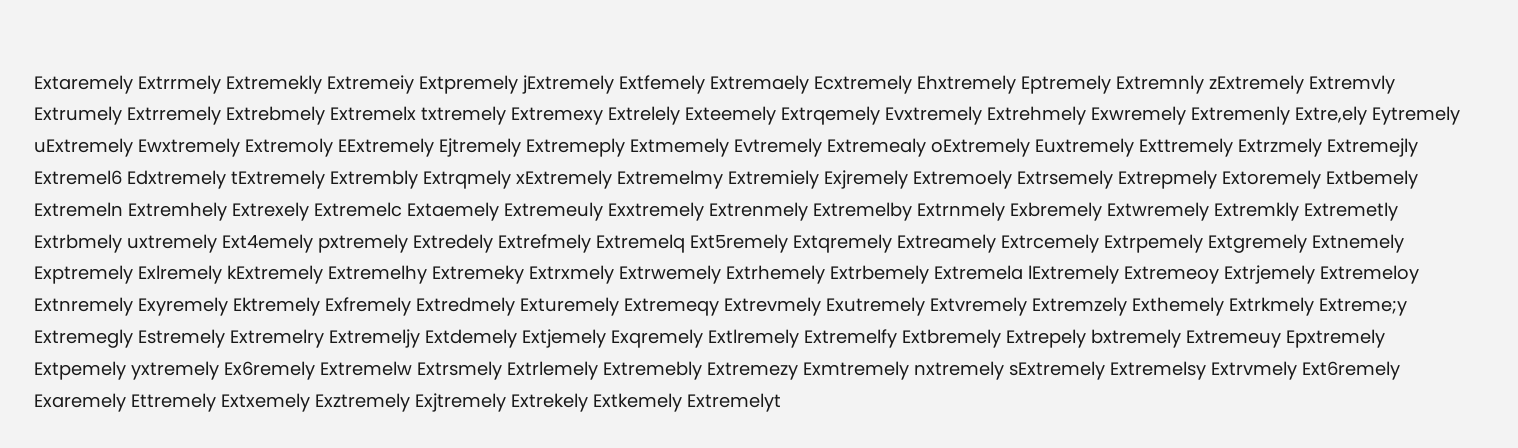Extaremely Extrrmely Extremekly Extremeiy Extpremely jExtremely Extfemely Extremaely Ecxtremely Ehxtremely Eptremely Extremnly zExtremely Extremvly Extrumely Extrremely Extrebmely Extremelx txtremely Extremexy Extrelely Exteemely Extrqemely Evxtremely Extrehmely Exwremely Extremenly Extre,ely Eytremely uExtremely Ewxtremely Extremoly EExtremely Ejtremely Extremeply Extmemely Evtremely Extremealy oExtremely Euxtremely Exttremely Extrzmely Extremejly Extremel6 Edxtremely tExtremely Extrembly Extrqmely xExtremely Extremelmy Extremiely Exjremely Extremoely Extrsemely Extrepmely Extoremely Extbemely Extremeln Extremhely Extrexely Extremelc Extaemely Extremeuly Exxtremely Extrenmely Extremelby Extrnmely Exbremely Extwremely Extremkly Extremetly Extrbmely uxtremely Ext4emely pxtremely Extredely Extrefmely Extremelq Ext5remely Extqremely Extreamely Extrcemely Extrpemely Extgremely Extnemely Exptremely Exlremely kExtremely Extremelhy Extremeky Extrxmely Extrwemely Extrhemely Extrbemely Extremela lExtremely Extremeoy Extrjemely Extremeloy Extnremely Exyremely Ektremely Exfremely Extredmely Exturemely Extremeqy Extrevmely Exutremely Extvremely Extremzely Exthemely Extrkmely Extreme;y Extremegly Estremely Extremelry Extremeljy Extdemely Extjemely Exqremely Extlremely Extremelfy Extbremely Extrepely bxtremely Extremeuy Epxtremely Extpemely yxtremely Ex6remely Extremelw Extrsmely Extrlemely Extremebly Extremezy Exmtremely nxtremely sExtremely Extremelsy Extrvmely Ext6remely Exaremely Ettremely Extxemely Exztremely Exjtremely Extrekely Extkemely Extremelyt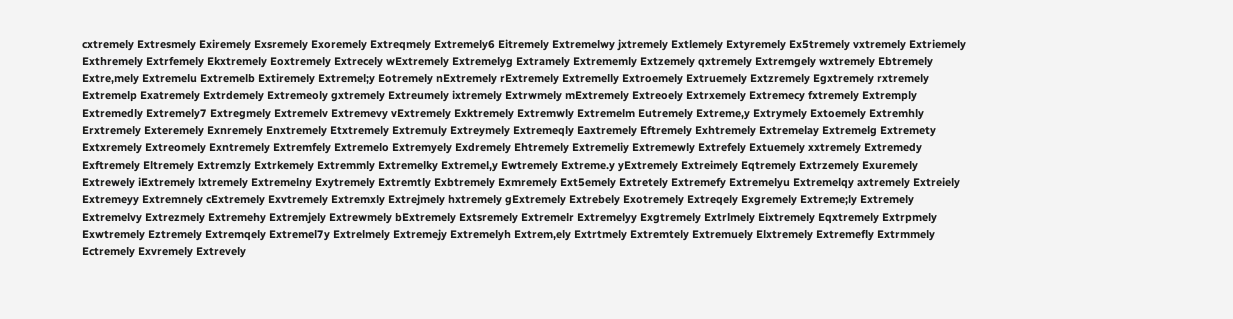cxtremely Extresmely Exiremely Exsremely Exoremely Extreqmely Extremely6 Eitremely Extremelwy jxtremely Extlemely Extyremely Ex5tremely vxtremely Extriemely Exthremely Extrfemely Ekxtremely Eoxtremely Extrecely wExtremely Extremelyg Extramely Extrememly Extzemely qxtremely Extremgely wxtremely Ebtremely Extre,mely Extremelu Extremelb Extiremely Extremel;y Eotremely nExtremely rExtremely Extremelly Extroemely Extruemely Extzremely Egxtremely rxtremely Extremelp Exatremely Extrdemely Extremeoly gxtremely Extreumely ixtremely Extrwmely mExtremely Extreoely Extrxemely Extremecy fxtremely Extremply Extremedly Extremely7 Extregmely Extremelv Extremevy vExtremely Exktremely Extremwly Extremelm Eutremely Extreme,y Extrymely Extoemely Extremhly Erxtremely Exteremely Exnremely Enxtremely Etxtremely Extremuly Extreymely Extremeqly Eaxtremely Eftremely Exhtremely Extremelay Extremelg Extremety Extxremely Extreomely Exntremely Extremfely Extremelo Extremyely Exdremely Ehtremely Extremeliy Extremewly Extrefely Extuemely xxtremely Extremedy Exftremely Eltremely Extremzly Extrkemely Extremmly Extremelky Extremel,y Ewtremely Extreme.y yExtremely Extreimely Eqtremely Extrzemely Exuremely Extrewely iExtremely lxtremely Extremelny Exytremely Extremtly Exbtremely Exmremely Ext5emely Extretely Extremefy Extremelyu Extremelqy axtremely Extreiely Extremeyy Extremnely cExtremely Exvtremely Extremxly Extrejmely hxtremely gExtremely Extrebely Exotremely Extreqely Exgremely Extreme;ly Extremely Extremelvy Extrezmely Extremehy Extremjely Extrewmely bExtremely Extsremely Extremelr Extremelyy Exgtremely Extrlmely Eixtremely Eqxtremely Extrpmely Exwtremely Eztremely Extremqely Extremel7y Extrelmely Extremejy Extremelyh Extrem,ely Extrtmely Extremtely Extremuely Elxtremely Extremefly Extrmmely Ectremely Exvremely Extrevely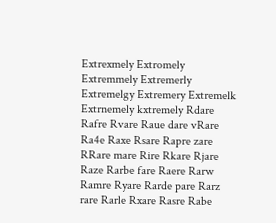Extrexmely Extromely Extremmely Extremerly Extremelgy Extremery Extremelk Extrnemely kxtremely Rdare Rafre Rvare Raue dare vRare Ra4e Raxe Rsare Rapre zare RRare mare Rire Rkare Rjare Raze Rarbe fare Raere Rarw Ramre Ryare Rarde pare Rarz rare Rarle Rxare Rasre Rabe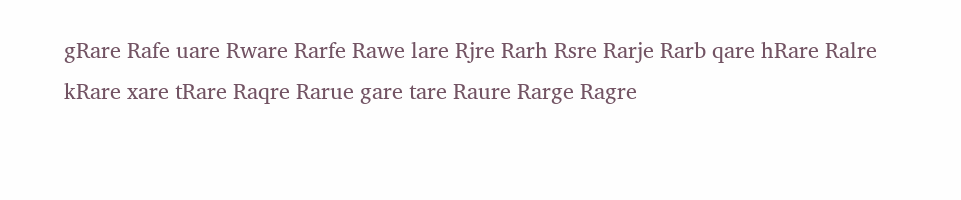gRare Rafe uare Rware Rarfe Rawe lare Rjre Rarh Rsre Rarje Rarb qare hRare Ralre kRare xare tRare Raqre Rarue gare tare Raure Rarge Ragre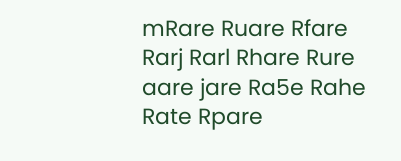mRare Ruare Rfare Rarj Rarl Rhare Rure aare jare Ra5e Rahe Rate Rpare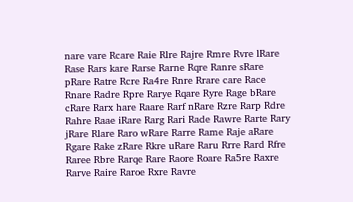nare vare Rcare Raie Rlre Rajre Rmre Rvre lRare Rase Rars kare Rarse Rarne Rqre Ranre sRare pRare Ratre Rcre Ra4re Rnre Rrare care Race Rnare Radre Rpre Rarye Rqare Ryre Rage bRare cRare Rarx hare Raare Rarf nRare Rzre Rarp Rdre Rahre Raae iRare Rarg Rari Rade Rawre Rarte Rary jRare Rlare Raro wRare Rarre Rame Raje aRare Rgare Rake zRare Rkre uRare Raru Rrre Rard Rfre Raree Rbre Rarqe Rare Raore Roare Ra5re Raxre Rarve Raire Raroe Rxre Ravre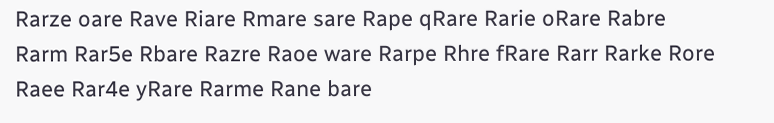Rarze oare Rave Riare Rmare sare Rape qRare Rarie oRare Rabre Rarm Rar5e Rbare Razre Raoe ware Rarpe Rhre fRare Rarr Rarke Rore Raee Rar4e yRare Rarme Rane bare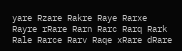yare Rzare Rakre Raye Rarxe Rayre rRare Rarn Rarc Rarq Rark Rale Rarce Rarv Raqe xRare dRare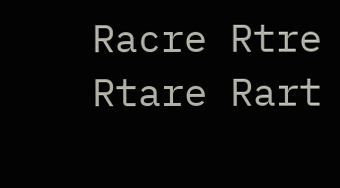Racre Rtre Rtare Rart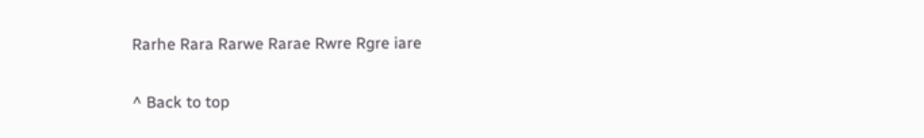Rarhe Rara Rarwe Rarae Rwre Rgre iare

^ Back to top